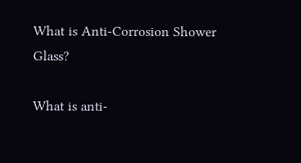What is Anti-Corrosion Shower Glass?

What is anti-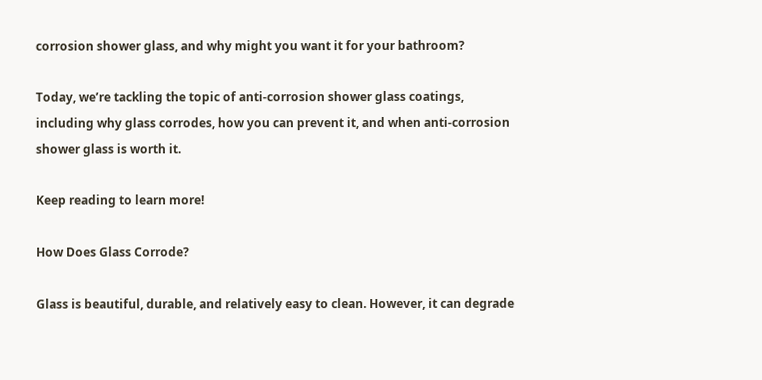corrosion shower glass, and why might you want it for your bathroom?

Today, we’re tackling the topic of anti-corrosion shower glass coatings, including why glass corrodes, how you can prevent it, and when anti-corrosion shower glass is worth it.

Keep reading to learn more!

How Does Glass Corrode?

Glass is beautiful, durable, and relatively easy to clean. However, it can degrade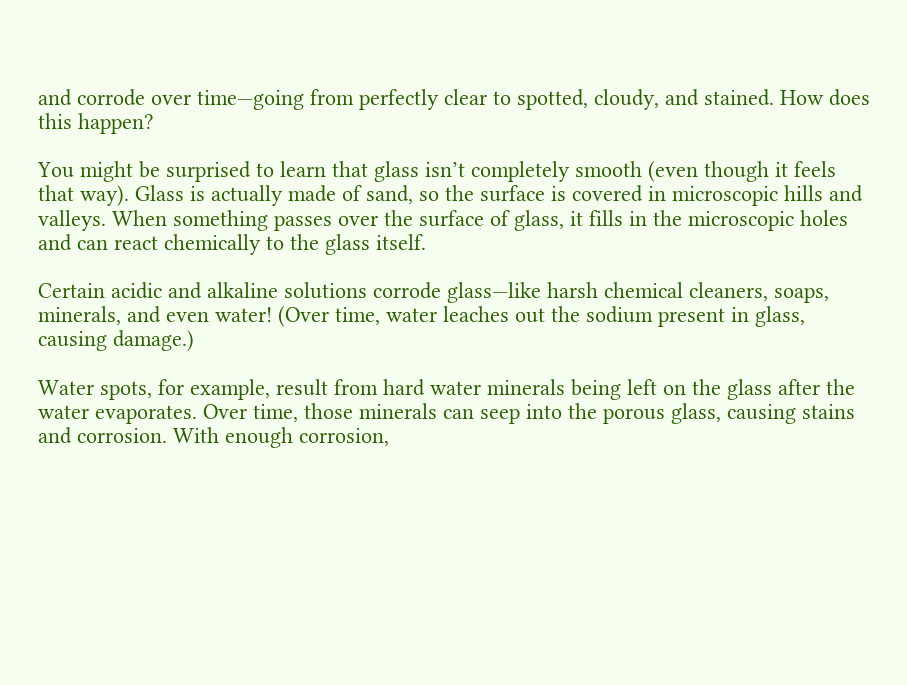and corrode over time—going from perfectly clear to spotted, cloudy, and stained. How does this happen?

You might be surprised to learn that glass isn’t completely smooth (even though it feels that way). Glass is actually made of sand, so the surface is covered in microscopic hills and valleys. When something passes over the surface of glass, it fills in the microscopic holes and can react chemically to the glass itself.

Certain acidic and alkaline solutions corrode glass—like harsh chemical cleaners, soaps, minerals, and even water! (Over time, water leaches out the sodium present in glass, causing damage.)

Water spots, for example, result from hard water minerals being left on the glass after the water evaporates. Over time, those minerals can seep into the porous glass, causing stains and corrosion. With enough corrosion,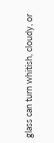glass can turn whitish, cloudy, or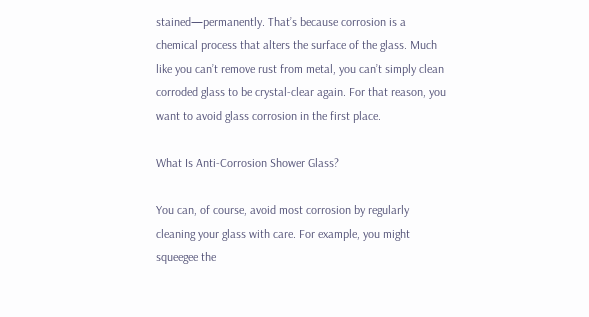stained—permanently. That’s because corrosion is a chemical process that alters the surface of the glass. Much like you can’t remove rust from metal, you can’t simply clean corroded glass to be crystal-clear again. For that reason, you want to avoid glass corrosion in the first place.

What Is Anti-Corrosion Shower Glass?

You can, of course, avoid most corrosion by regularly cleaning your glass with care. For example, you might squeegee the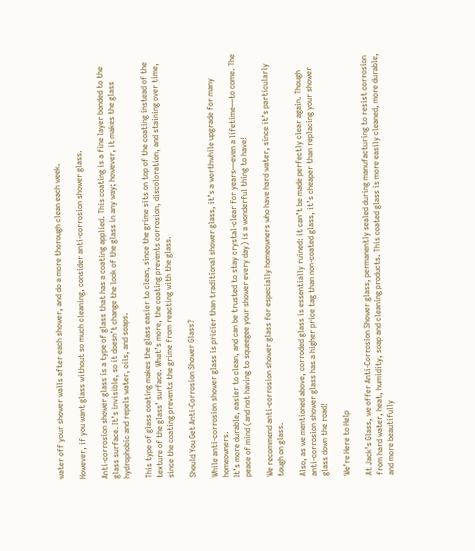water off your shower walls after each shower, and do a more thorough clean each week.

However, if you want glass without so much cleaning, consider anti-corrosion shower glass.

Anti-corrosion shower glass is a type of glass that has a coating applied. This coating is a fine layer bonded to the glass surface. It’s invisible, so it doesn’t change the look of the glass in any way; however, it makes the glass hydrophobic and repels water, oils, and soaps.

This type of glass coating makes the glass easier to clean, since the grime sits on top of the coating instead of the texture of the glass’ surface. What’s more, the coating prevents corrosion, discoloration, and staining over time, since the coating prevents the grime from reacting with the glass.

Should You Get Anti-Corrosion Shower Glass?

While anti-corrosion shower glass is pricier than traditional shower glass, it’s a worthwhile upgrade for many homeowners.
It’s more durable, easier to clean, and can be trusted to stay crystal-clear for years—even a lifetime—to come. The peace of mind (and not having to squeegee your shower every day) is a wonderful thing to have!

We recommend anti-corrosion shower glass for especially homeowners who have hard water, since it’s particularly tough on glass.

Also, as we mentioned above, corroded glass is essentially ruined: it can’t be made perfectly clear again. Though anti-corrosion shower glass has a higher price tag than non-coated glass, it’s cheaper than replacing your shower glass down the road!

We’re Here to Help

At Jack’s Glass, we offer Anti-Corrosion Shower glass, permanently sealed during manufacturing to resist corrosion from hard water, heat, humidity, soap and cleaning products. This coated glass is more easily cleaned, more durable, and more beautifully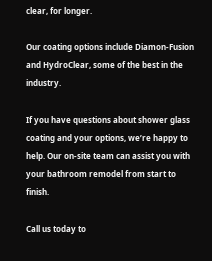clear, for longer.

Our coating options include Diamon-Fusion and HydroClear, some of the best in the industry.

If you have questions about shower glass coating and your options, we’re happy to help. Our on-site team can assist you with your bathroom remodel from start to finish.

Call us today to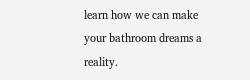learn how we can make your bathroom dreams a reality.